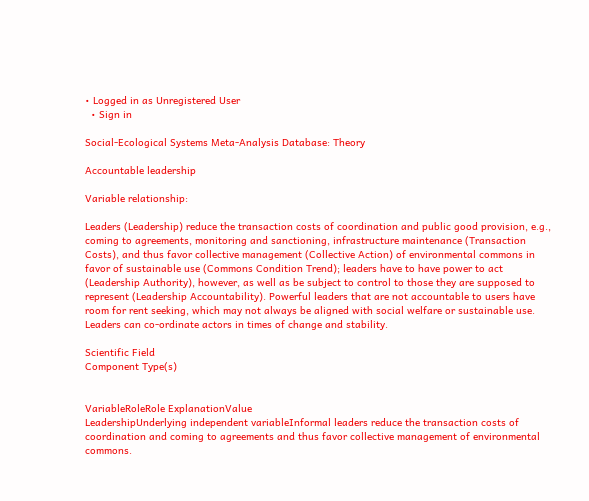• Logged in as Unregistered User
  • Sign in

Social-Ecological Systems Meta-Analysis Database: Theory

Accountable leadership

Variable relationship:

Leaders (Leadership) reduce the transaction costs of coordination and public good provision, e.g., coming to agreements, monitoring and sanctioning, infrastructure maintenance (Transaction Costs), and thus favor collective management (Collective Action) of environmental commons in favor of sustainable use (Commons Condition Trend); leaders have to have power to act (Leadership Authority), however, as well as be subject to control to those they are supposed to represent (Leadership Accountability). Powerful leaders that are not accountable to users have room for rent seeking, which may not always be aligned with social welfare or sustainable use. Leaders can co-ordinate actors in times of change and stability.

Scientific Field
Component Type(s)


VariableRoleRole ExplanationValue
LeadershipUnderlying independent variableInformal leaders reduce the transaction costs of coordination and coming to agreements and thus favor collective management of environmental commons.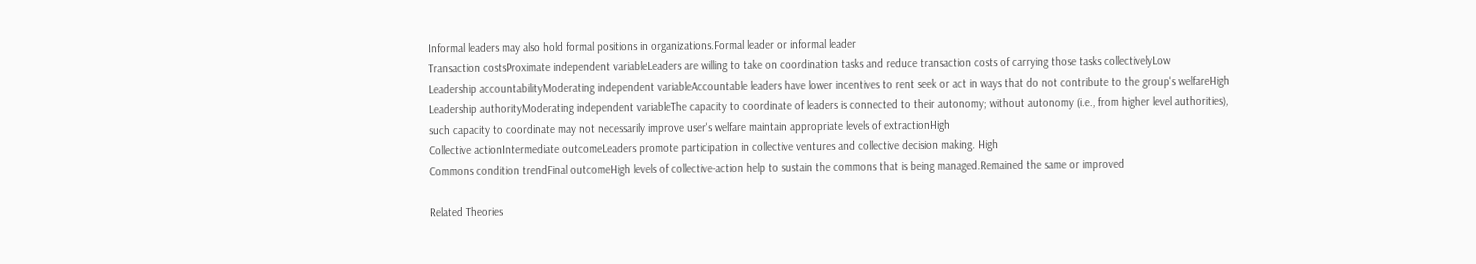Informal leaders may also hold formal positions in organizations.Formal leader or informal leader
Transaction costsProximate independent variableLeaders are willing to take on coordination tasks and reduce transaction costs of carrying those tasks collectivelyLow
Leadership accountabilityModerating independent variableAccountable leaders have lower incentives to rent seek or act in ways that do not contribute to the group's welfareHigh
Leadership authorityModerating independent variableThe capacity to coordinate of leaders is connected to their autonomy; without autonomy (i.e., from higher level authorities), such capacity to coordinate may not necessarily improve user's welfare maintain appropriate levels of extractionHigh
Collective actionIntermediate outcomeLeaders promote participation in collective ventures and collective decision making. High
Commons condition trendFinal outcomeHigh levels of collective-action help to sustain the commons that is being managed.Remained the same or improved

Related Theories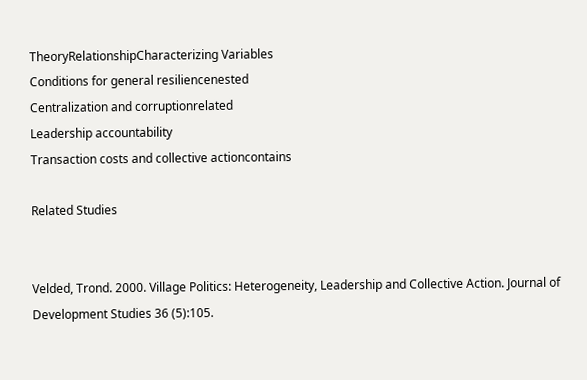TheoryRelationshipCharacterizing Variables
Conditions for general resiliencenested
Centralization and corruptionrelated
Leadership accountability
Transaction costs and collective actioncontains

Related Studies


Velded, Trond. 2000. Village Politics: Heterogeneity, Leadership and Collective Action. Journal of Development Studies 36 (5):105.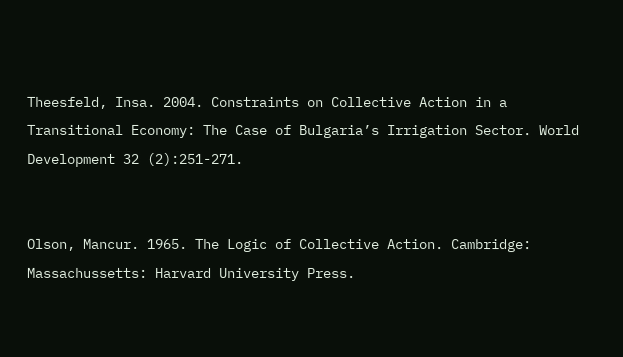Theesfeld, Insa. 2004. Constraints on Collective Action in a Transitional Economy: The Case of Bulgaria’s Irrigation Sector. World Development 32 (2):251-271.


Olson, Mancur. 1965. The Logic of Collective Action. Cambridge: Massachussetts: Harvard University Press.